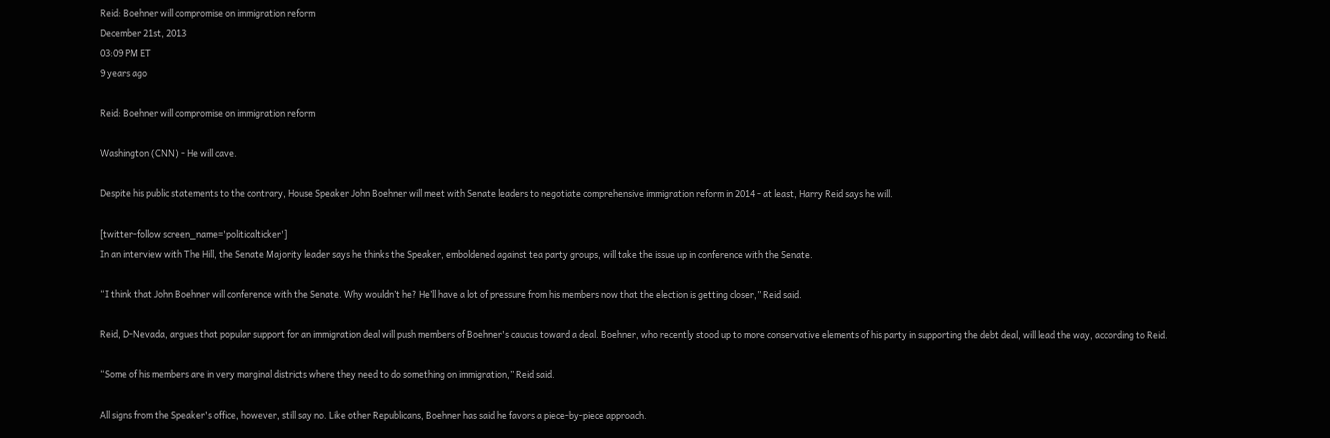Reid: Boehner will compromise on immigration reform
December 21st, 2013
03:09 PM ET
9 years ago

Reid: Boehner will compromise on immigration reform

Washington (CNN) - He will cave.

Despite his public statements to the contrary, House Speaker John Boehner will meet with Senate leaders to negotiate comprehensive immigration reform in 2014 - at least, Harry Reid says he will.

[twitter-follow screen_name='politicalticker']
In an interview with The Hill, the Senate Majority leader says he thinks the Speaker, emboldened against tea party groups, will take the issue up in conference with the Senate.

“I think that John Boehner will conference with the Senate. Why wouldn’t he? He’ll have a lot of pressure from his members now that the election is getting closer,” Reid said.

Reid, D-Nevada, argues that popular support for an immigration deal will push members of Boehner's caucus toward a deal. Boehner, who recently stood up to more conservative elements of his party in supporting the debt deal, will lead the way, according to Reid.

“Some of his members are in very marginal districts where they need to do something on immigration,” Reid said.

All signs from the Speaker's office, however, still say no. Like other Republicans, Boehner has said he favors a piece-by-piece approach.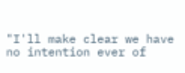"I'll make clear we have no intention ever of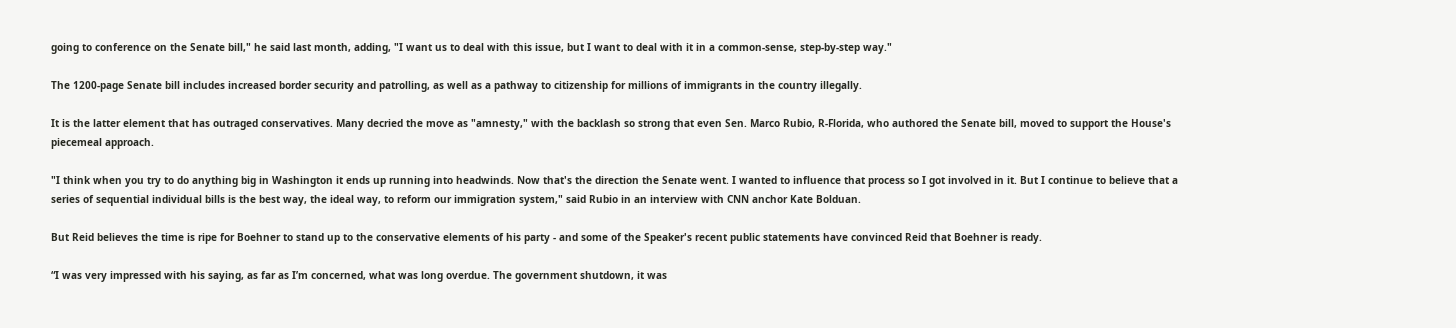going to conference on the Senate bill," he said last month, adding, "I want us to deal with this issue, but I want to deal with it in a common-sense, step-by-step way."

The 1200-page Senate bill includes increased border security and patrolling, as well as a pathway to citizenship for millions of immigrants in the country illegally.

It is the latter element that has outraged conservatives. Many decried the move as "amnesty," with the backlash so strong that even Sen. Marco Rubio, R-Florida, who authored the Senate bill, moved to support the House's piecemeal approach.

"I think when you try to do anything big in Washington it ends up running into headwinds. Now that's the direction the Senate went. I wanted to influence that process so I got involved in it. But I continue to believe that a series of sequential individual bills is the best way, the ideal way, to reform our immigration system," said Rubio in an interview with CNN anchor Kate Bolduan.

But Reid believes the time is ripe for Boehner to stand up to the conservative elements of his party - and some of the Speaker's recent public statements have convinced Reid that Boehner is ready.

“I was very impressed with his saying, as far as I’m concerned, what was long overdue. The government shutdown, it was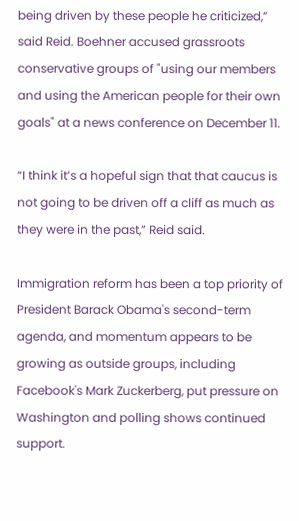being driven by these people he criticized,” said Reid. Boehner accused grassroots conservative groups of "using our members and using the American people for their own goals" at a news conference on December 11.

“I think it’s a hopeful sign that that caucus is not going to be driven off a cliff as much as they were in the past,” Reid said.

Immigration reform has been a top priority of President Barack Obama's second-term agenda, and momentum appears to be growing as outside groups, including Facebook's Mark Zuckerberg, put pressure on Washington and polling shows continued support.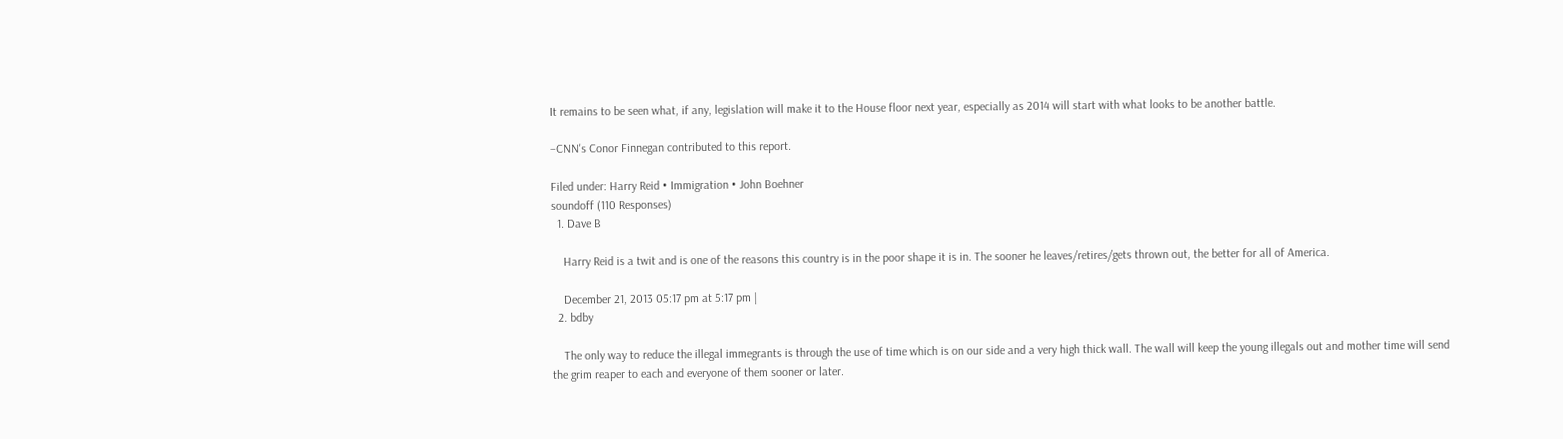It remains to be seen what, if any, legislation will make it to the House floor next year, especially as 2014 will start with what looks to be another battle.

–CNN's Conor Finnegan contributed to this report.

Filed under: Harry Reid • Immigration • John Boehner
soundoff (110 Responses)
  1. Dave B

    Harry Reid is a twit and is one of the reasons this country is in the poor shape it is in. The sooner he leaves/retires/gets thrown out, the better for all of America.

    December 21, 2013 05:17 pm at 5:17 pm |
  2. bdby

    The only way to reduce the illegal immegrants is through the use of time which is on our side and a very high thick wall. The wall will keep the young illegals out and mother time will send the grim reaper to each and everyone of them sooner or later.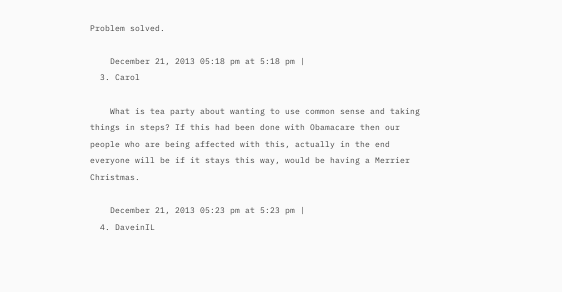Problem solved.

    December 21, 2013 05:18 pm at 5:18 pm |
  3. Carol

    What is tea party about wanting to use common sense and taking things in steps? If this had been done with Obamacare then our people who are being affected with this, actually in the end everyone will be if it stays this way, would be having a Merrier Christmas.

    December 21, 2013 05:23 pm at 5:23 pm |
  4. DaveinIL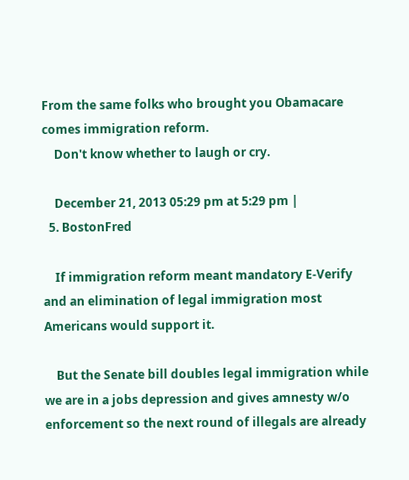From the same folks who brought you Obamacare comes immigration reform.
    Don't know whether to laugh or cry.

    December 21, 2013 05:29 pm at 5:29 pm |
  5. BostonFred

    If immigration reform meant mandatory E-Verify and an elimination of legal immigration most Americans would support it.

    But the Senate bill doubles legal immigration while we are in a jobs depression and gives amnesty w/o enforcement so the next round of illegals are already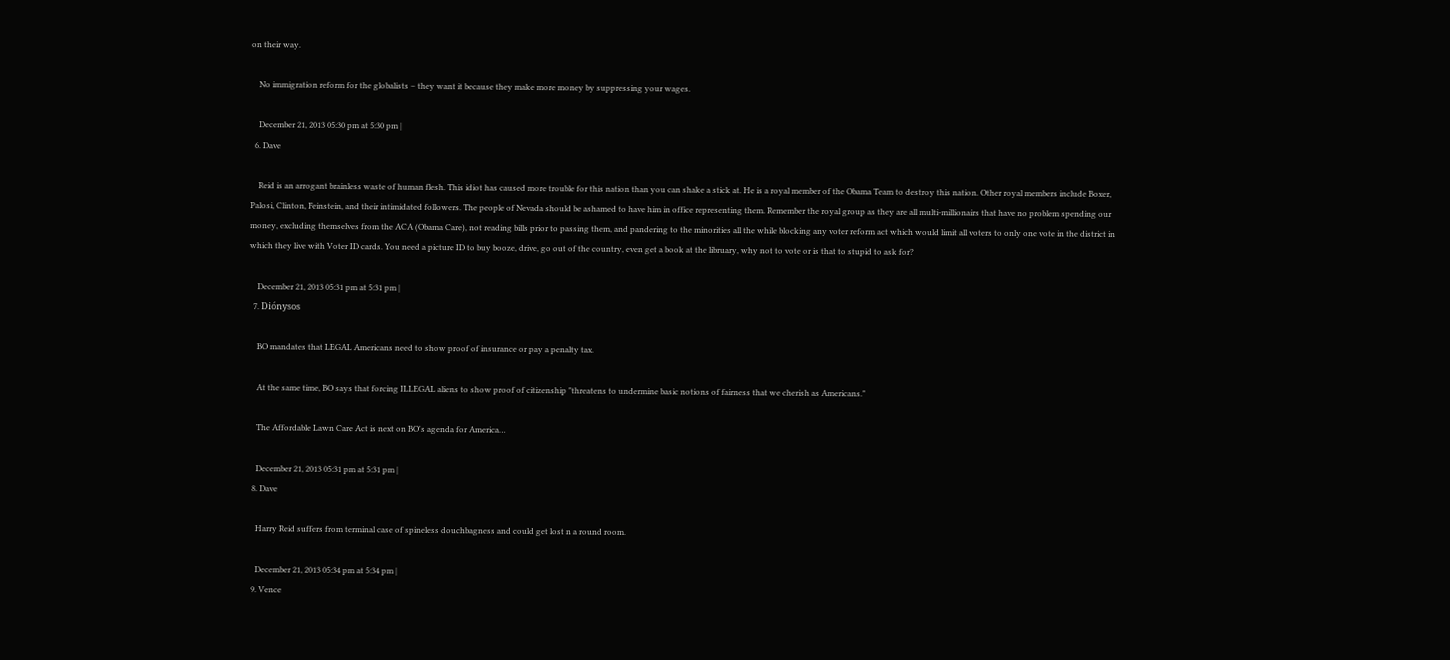on their way.

    No immigration reform for the globalists – they want it because they make more money by suppressing your wages.

    December 21, 2013 05:30 pm at 5:30 pm |
  6. Dave

    Reid is an arrogant brainless waste of human flesh. This idiot has caused more trouble for this nation than you can shake a stick at. He is a royal member of the Obama Team to destroy this nation. Other royal members include Boxer, Palosi, Clinton, Feinstein, and their intimidated followers. The people of Nevada should be ashamed to have him in office representing them. Remember the royal group as they are all multi-millionairs that have no problem spending our money, excluding themselves from the ACA (Obama Care), not reading bills prior to passing them, and pandering to the minorities all the while blocking any voter reform act which would limit all voters to only one vote in the district in which they live with Voter ID cards. You need a picture ID to buy booze, drive, go out of the country, even get a book at the libruary, why not to vote or is that to stupid to ask for?

    December 21, 2013 05:31 pm at 5:31 pm |
  7. Diónysos

    BO mandates that LEGAL Americans need to show proof of insurance or pay a penalty tax.

    At the same time, BO says that forcing ILLEGAL aliens to show proof of citizenship "threatens to undermine basic notions of fairness that we cherish as Americans."

    The Affordable Lawn Care Act is next on BO's agenda for America…

    December 21, 2013 05:31 pm at 5:31 pm |
  8. Dave

    Harry Reid suffers from terminal case of spineless douchbagness and could get lost n a round room.

    December 21, 2013 05:34 pm at 5:34 pm |
  9. Vence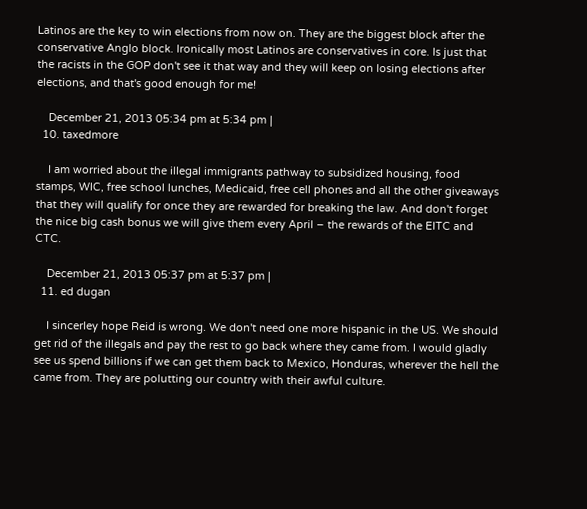Latinos are the key to win elections from now on. They are the biggest block after the conservative Anglo block. Ironically most Latinos are conservatives in core. Is just that the racists in the GOP don't see it that way and they will keep on losing elections after elections, and that's good enough for me!

    December 21, 2013 05:34 pm at 5:34 pm |
  10. taxedmore

    I am worried about the illegal immigrants pathway to subsidized housing, food stamps, WIC, free school lunches, Medicaid, free cell phones and all the other giveaways that they will qualify for once they are rewarded for breaking the law. And don't forget the nice big cash bonus we will give them every April – the rewards of the EITC and CTC.

    December 21, 2013 05:37 pm at 5:37 pm |
  11. ed dugan

    I sincerley hope Reid is wrong. We don't need one more hispanic in the US. We should get rid of the illegals and pay the rest to go back where they came from. I would gladly see us spend billions if we can get them back to Mexico, Honduras, wherever the hell the came from. They are polutting our country with their awful culture.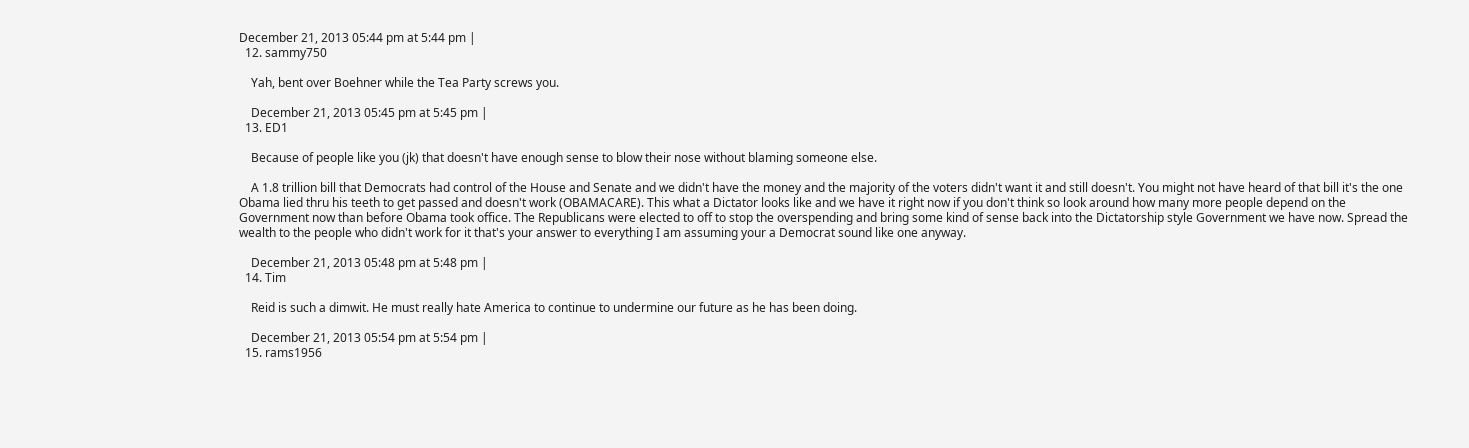December 21, 2013 05:44 pm at 5:44 pm |
  12. sammy750

    Yah, bent over Boehner while the Tea Party screws you.

    December 21, 2013 05:45 pm at 5:45 pm |
  13. ED1

    Because of people like you (jk) that doesn't have enough sense to blow their nose without blaming someone else.

    A 1.8 trillion bill that Democrats had control of the House and Senate and we didn't have the money and the majority of the voters didn't want it and still doesn't. You might not have heard of that bill it's the one Obama lied thru his teeth to get passed and doesn't work (OBAMACARE). This what a Dictator looks like and we have it right now if you don't think so look around how many more people depend on the Government now than before Obama took office. The Republicans were elected to off to stop the overspending and bring some kind of sense back into the Dictatorship style Government we have now. Spread the wealth to the people who didn't work for it that's your answer to everything I am assuming your a Democrat sound like one anyway.

    December 21, 2013 05:48 pm at 5:48 pm |
  14. Tim

    Reid is such a dimwit. He must really hate America to continue to undermine our future as he has been doing.

    December 21, 2013 05:54 pm at 5:54 pm |
  15. rams1956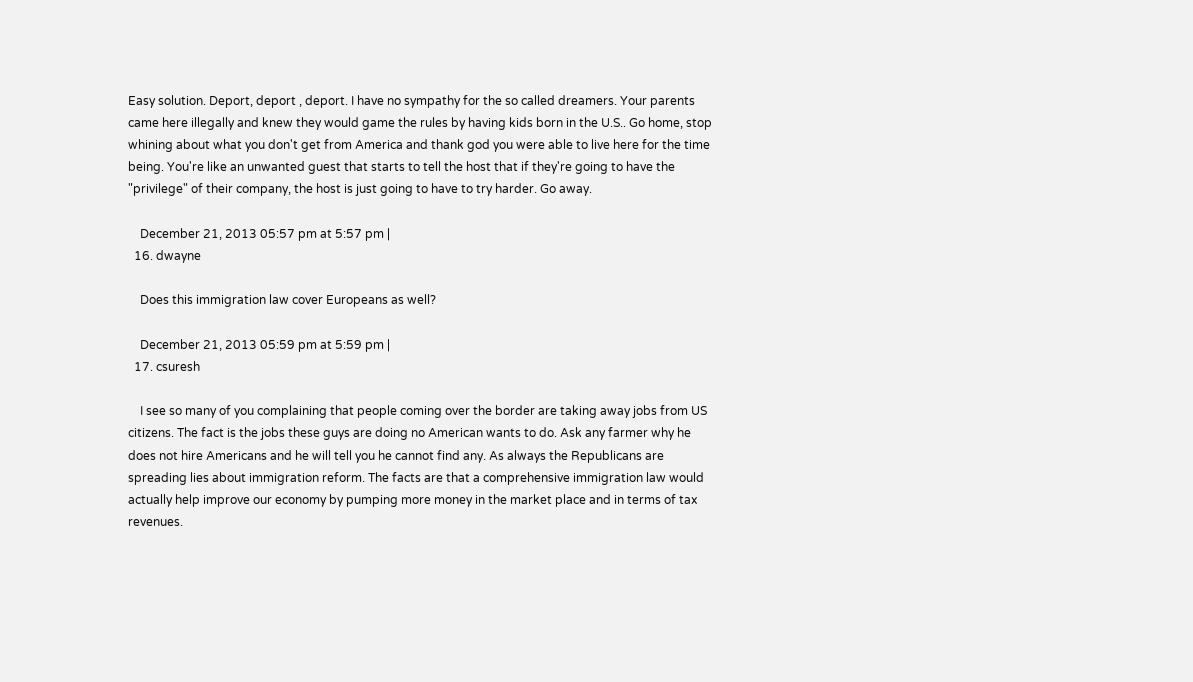Easy solution. Deport, deport , deport. I have no sympathy for the so called dreamers. Your parents came here illegally and knew they would game the rules by having kids born in the U.S.. Go home, stop whining about what you don't get from America and thank god you were able to live here for the time being. You're like an unwanted guest that starts to tell the host that if they're going to have the "privilege" of their company, the host is just going to have to try harder. Go away.

    December 21, 2013 05:57 pm at 5:57 pm |
  16. dwayne

    Does this immigration law cover Europeans as well?

    December 21, 2013 05:59 pm at 5:59 pm |
  17. csuresh

    I see so many of you complaining that people coming over the border are taking away jobs from US citizens. The fact is the jobs these guys are doing no American wants to do. Ask any farmer why he does not hire Americans and he will tell you he cannot find any. As always the Republicans are spreading lies about immigration reform. The facts are that a comprehensive immigration law would actually help improve our economy by pumping more money in the market place and in terms of tax revenues.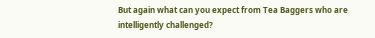But again what can you expect from Tea Baggers who are intelligently challenged?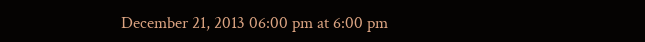December 21, 2013 06:00 pm at 6:00 pm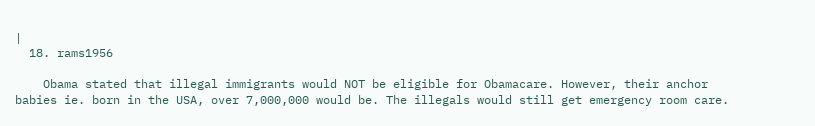|
  18. rams1956

    Obama stated that illegal immigrants would NOT be eligible for Obamacare. However, their anchor babies ie. born in the USA, over 7,000,000 would be. The illegals would still get emergency room care.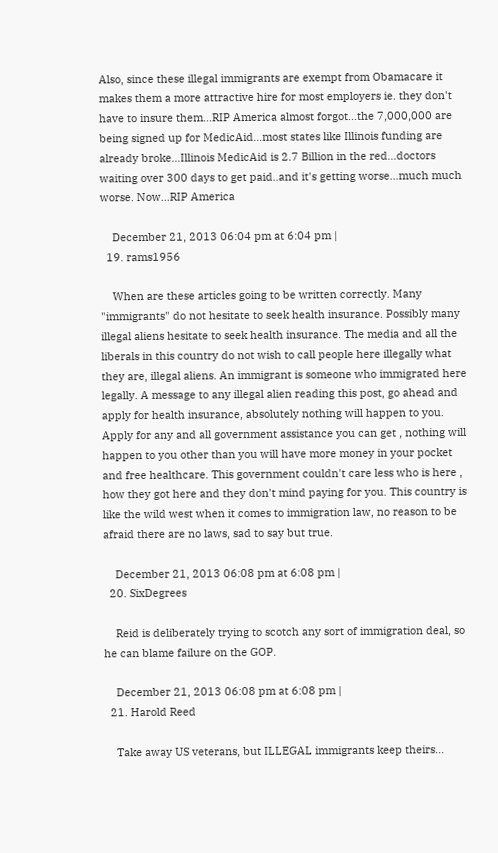Also, since these illegal immigrants are exempt from Obamacare it makes them a more attractive hire for most employers ie. they don't have to insure them...RIP America almost forgot...the 7,000,000 are being signed up for MedicAid...most states like Illinois funding are already broke...Illinois MedicAid is 2.7 Billion in the red...doctors waiting over 300 days to get paid..and it's getting worse...much much worse. Now...RIP America

    December 21, 2013 06:04 pm at 6:04 pm |
  19. rams1956

    When are these articles going to be written correctly. Many "immigrants" do not hesitate to seek health insurance. Possibly many illegal aliens hesitate to seek health insurance. The media and all the liberals in this country do not wish to call people here illegally what they are, illegal aliens. An immigrant is someone who immigrated here legally. A message to any illegal alien reading this post, go ahead and apply for health insurance, absolutely nothing will happen to you. Apply for any and all government assistance you can get , nothing will happen to you other than you will have more money in your pocket and free healthcare. This government couldn't care less who is here , how they got here and they don't mind paying for you. This country is like the wild west when it comes to immigration law, no reason to be afraid there are no laws, sad to say but true.

    December 21, 2013 06:08 pm at 6:08 pm |
  20. SixDegrees

    Reid is deliberately trying to scotch any sort of immigration deal, so he can blame failure on the GOP.

    December 21, 2013 06:08 pm at 6:08 pm |
  21. Harold Reed

    Take away US veterans, but ILLEGAL immigrants keep theirs...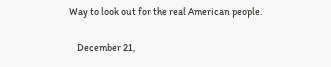Way to look out for the real American people.

    December 21,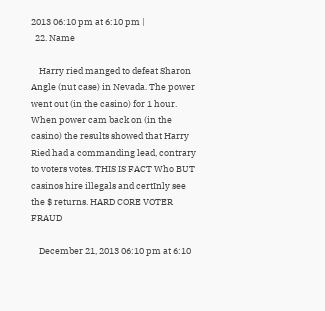2013 06:10 pm at 6:10 pm |
  22. Name

    Harry ried manged to defeat Sharon Angle (nut case) in Nevada. The power went out (in the casino) for 1 hour. When power cam back on (in the casino) the results showed that Harry Ried had a commanding lead, contrary to voters votes. THIS IS FACT Who BUT casinos hire illegals and certInly see the $ returns. HARD CORE VOTER FRAUD

    December 21, 2013 06:10 pm at 6:10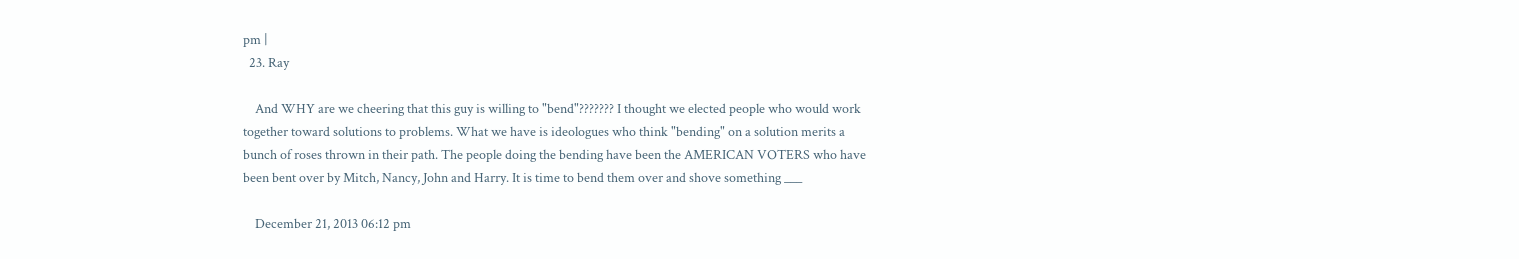pm |
  23. Ray

    And WHY are we cheering that this guy is willing to "bend"??????? I thought we elected people who would work together toward solutions to problems. What we have is ideologues who think "bending" on a solution merits a bunch of roses thrown in their path. The people doing the bending have been the AMERICAN VOTERS who have been bent over by Mitch, Nancy, John and Harry. It is time to bend them over and shove something ___

    December 21, 2013 06:12 pm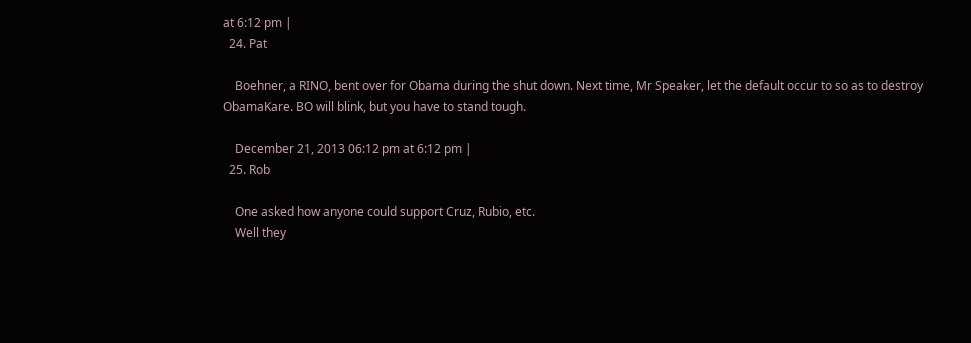at 6:12 pm |
  24. Pat

    Boehner, a RINO, bent over for Obama during the shut down. Next time, Mr Speaker, let the default occur to so as to destroy ObamaKare. BO will blink, but you have to stand tough.

    December 21, 2013 06:12 pm at 6:12 pm |
  25. Rob

    One asked how anyone could support Cruz, Rubio, etc.
    Well they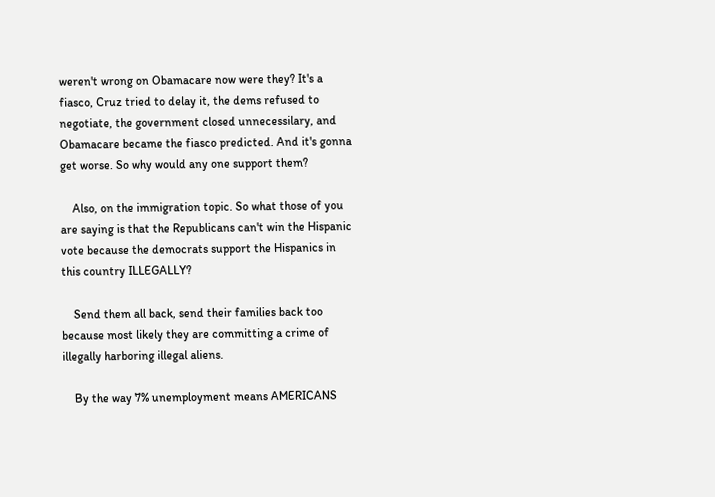weren't wrong on Obamacare now were they? It's a fiasco, Cruz tried to delay it, the dems refused to negotiate, the government closed unnecessilary, and Obamacare became the fiasco predicted. And it's gonna get worse. So why would any one support them?

    Also, on the immigration topic. So what those of you are saying is that the Republicans can't win the Hispanic vote because the democrats support the Hispanics in this country ILLEGALLY?

    Send them all back, send their families back too because most likely they are committing a crime of illegally harboring illegal aliens.

    By the way 7% unemployment means AMERICANS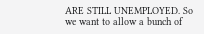ARE STILL UNEMPLOYED. So we want to allow a bunch of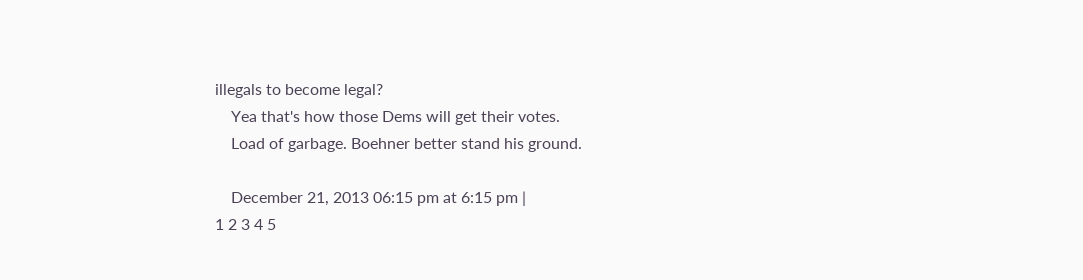illegals to become legal?
    Yea that's how those Dems will get their votes.
    Load of garbage. Boehner better stand his ground.

    December 21, 2013 06:15 pm at 6:15 pm |
1 2 3 4 5